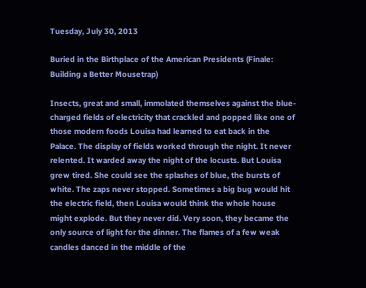Tuesday, July 30, 2013

Buried in the Birthplace of the American Presidents (Finale: Building a Better Mousetrap)

Insects, great and small, immolated themselves against the blue-charged fields of electricity that crackled and popped like one of those modern foods Louisa had learned to eat back in the Palace. The display of fields worked through the night. It never relented. It warded away the night of the locusts. But Louisa grew tired. She could see the splashes of blue, the bursts of white. The zaps never stopped. Sometimes a big bug would hit the electric field, then Louisa would think the whole house might explode. But they never did. Very soon, they became the only source of light for the dinner. The flames of a few weak candles danced in the middle of the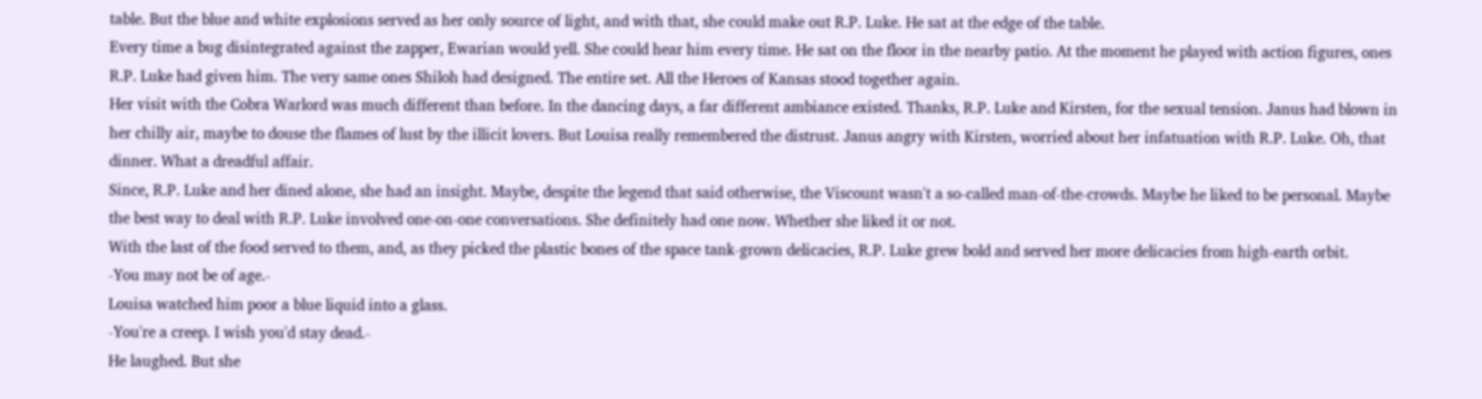table. But the blue and white explosions served as her only source of light, and with that, she could make out R.P. Luke. He sat at the edge of the table.
Every time a bug disintegrated against the zapper, Ewarian would yell. She could hear him every time. He sat on the floor in the nearby patio. At the moment he played with action figures, ones R.P. Luke had given him. The very same ones Shiloh had designed. The entire set. All the Heroes of Kansas stood together again.
Her visit with the Cobra Warlord was much different than before. In the dancing days, a far different ambiance existed. Thanks, R.P. Luke and Kirsten, for the sexual tension. Janus had blown in her chilly air, maybe to douse the flames of lust by the illicit lovers. But Louisa really remembered the distrust. Janus angry with Kirsten, worried about her infatuation with R.P. Luke. Oh, that dinner. What a dreadful affair.
Since, R.P. Luke and her dined alone, she had an insight. Maybe, despite the legend that said otherwise, the Viscount wasn't a so-called man-of-the-crowds. Maybe he liked to be personal. Maybe the best way to deal with R.P. Luke involved one-on-one conversations. She definitely had one now. Whether she liked it or not.
With the last of the food served to them, and, as they picked the plastic bones of the space tank-grown delicacies, R.P. Luke grew bold and served her more delicacies from high-earth orbit.
-You may not be of age.-
Louisa watched him poor a blue liquid into a glass.
-You're a creep. I wish you'd stay dead.-
He laughed. But she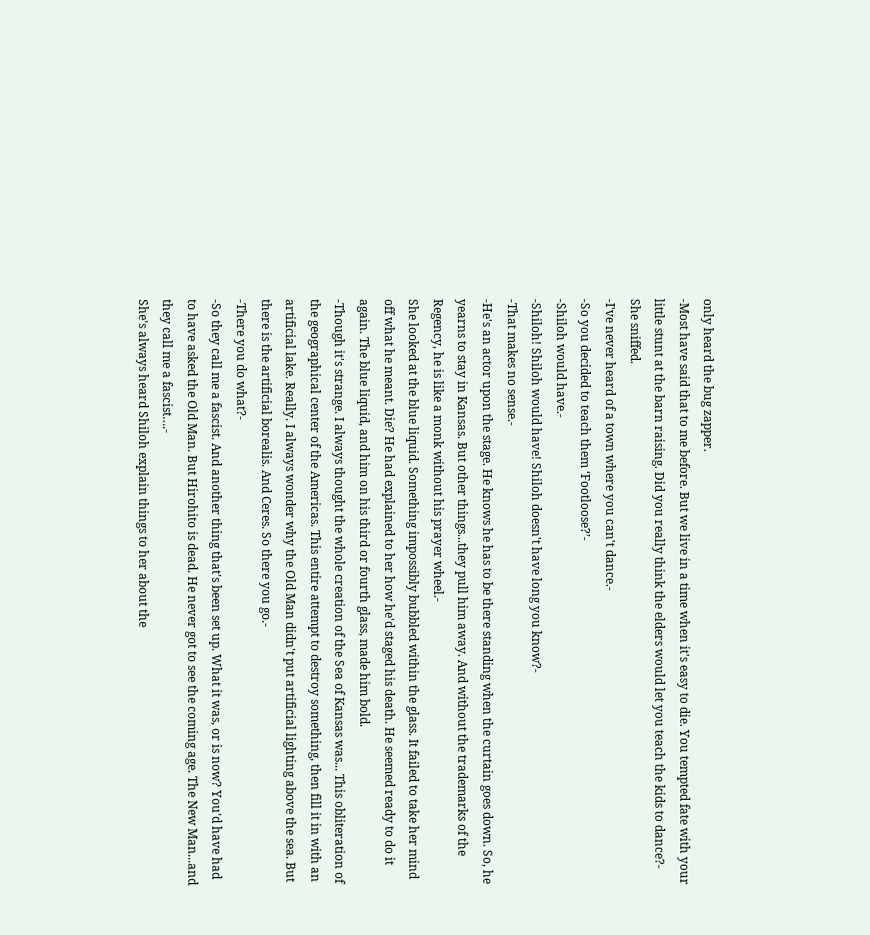only heard the bug zapper.
-Most have said that to me before. But we live in a time when it's easy to die. You tempted fate with your little stunt at the barn raising. Did you really think the elders would let you teach the kids to dance?-
She sniffed.
-I've never heard of a town where you can't dance.-
-So you decided to teach them ‘Footloose?’-
-Shiloh would have.-
-Shiloh! Shiloh would have! Shiloh doesn't have long you know?-
-That makes no sense.-
-He's an actor upon the stage. He knows he has to be there standing when the curtain goes down. So, he yearns to stay in Kansas. But other things...they pull him away. And without the trademarks of the Regency, he is like a monk without his prayer wheel.-
She looked at the blue liquid. Something impossibly bubbled within the glass. It failed to take her mind off what he meant. Die? He had explained to her how he'd staged his death. He seemed ready to do it again. The blue liquid, and him on his third or fourth glass, made him bold.
-Though it's strange. I always thought the whole creation of the Sea of Kansas was... This obliteration of the geographical center of the Americas. This entire attempt to destroy something, then fill it in with an artificial lake. Really. I always wonder why the Old Man didn't put artificial lighting above the sea. But there is the artificial borealis. And Ceres. So there you go.-
-There you do what?-
-So they call me a fascist. And another thing that's been set up. What it was, or is now? You'd have had to have asked the Old Man. But Hirohito is dead. He never got to see the coming age. The New Man...and they call me a fascist….-
She's always heard Shiloh explain things to her about the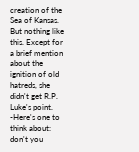creation of the Sea of Kansas. But nothing like this. Except for a brief mention about the ignition of old hatreds, she didn't get R.P. Luke's point.
-Here's one to think about: don't you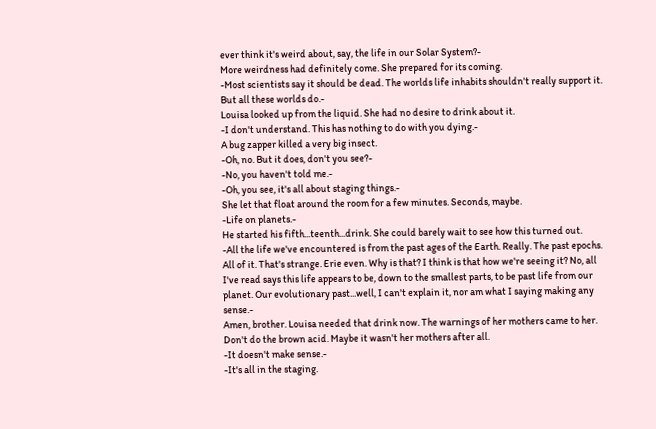ever think it's weird about, say, the life in our Solar System?-
More weirdness had definitely come. She prepared for its coming.
-Most scientists say it should be dead. The worlds life inhabits shouldn't really support it. But all these worlds do.-
Louisa looked up from the liquid. She had no desire to drink about it.
-I don't understand. This has nothing to do with you dying.-
A bug zapper killed a very big insect.
-Oh, no. But it does, don't you see?-
-No, you haven't told me.-
-Oh, you see, it's all about staging things.-
She let that float around the room for a few minutes. Seconds, maybe.
-Life on planets.-
He started his fifth...teenth...drink. She could barely wait to see how this turned out.
-All the life we've encountered is from the past ages of the Earth. Really. The past epochs. All of it. That's strange. Erie even. Why is that? I think is that how we're seeing it? No, all I've read says this life appears to be, down to the smallest parts, to be past life from our planet. Our evolutionary past...well, I can't explain it, nor am what I saying making any sense.-
Amen, brother. Louisa needed that drink now. The warnings of her mothers came to her. Don't do the brown acid. Maybe it wasn't her mothers after all.
-It doesn't make sense.-
-It's all in the staging.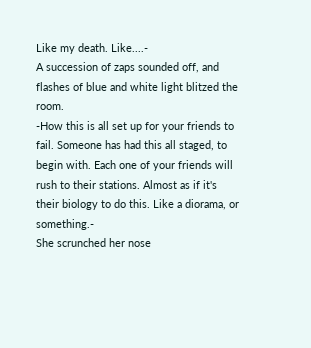Like my death. Like....-
A succession of zaps sounded off, and flashes of blue and white light blitzed the room.
-How this is all set up for your friends to fail. Someone has had this all staged, to begin with. Each one of your friends will rush to their stations. Almost as if it's their biology to do this. Like a diorama, or something.-
She scrunched her nose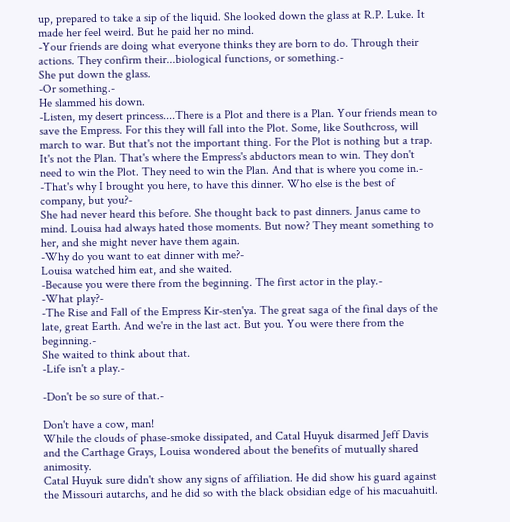up, prepared to take a sip of the liquid. She looked down the glass at R.P. Luke. It made her feel weird. But he paid her no mind.
-Your friends are doing what everyone thinks they are born to do. Through their actions. They confirm their...biological functions, or something.-
She put down the glass.
-Or something.-
He slammed his down.
-Listen, my desert princess....There is a Plot and there is a Plan. Your friends mean to save the Empress. For this they will fall into the Plot. Some, like Southcross, will march to war. But that's not the important thing. For the Plot is nothing but a trap. It's not the Plan. That's where the Empress's abductors mean to win. They don't need to win the Plot. They need to win the Plan. And that is where you come in.-
-That's why I brought you here, to have this dinner. Who else is the best of company, but you?-
She had never heard this before. She thought back to past dinners. Janus came to mind. Louisa had always hated those moments. But now? They meant something to her, and she might never have them again.
-Why do you want to eat dinner with me?-
Louisa watched him eat, and she waited.
-Because you were there from the beginning. The first actor in the play.-
-What play?-
-The Rise and Fall of the Empress Kir-sten'ya. The great saga of the final days of the late, great Earth. And we're in the last act. But you. You were there from the beginning.-
She waited to think about that.
-Life isn't a play.-

-Don't be so sure of that.-

Don't have a cow, man!
While the clouds of phase-smoke dissipated, and Catal Huyuk disarmed Jeff Davis and the Carthage Grays, Louisa wondered about the benefits of mutually shared animosity.
Catal Huyuk sure didn't show any signs of affiliation. He did show his guard against the Missouri autarchs, and he did so with the black obsidian edge of his macuahuitl.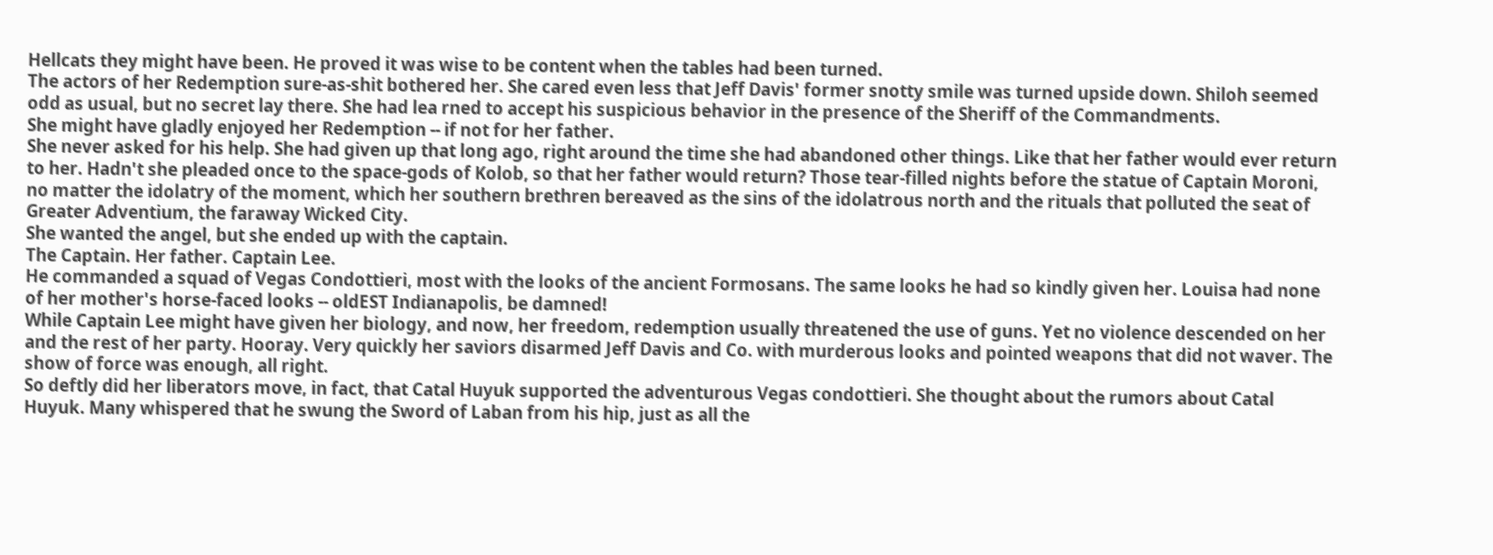Hellcats they might have been. He proved it was wise to be content when the tables had been turned.
The actors of her Redemption sure-as-shit bothered her. She cared even less that Jeff Davis' former snotty smile was turned upside down. Shiloh seemed odd as usual, but no secret lay there. She had lea rned to accept his suspicious behavior in the presence of the Sheriff of the Commandments.
She might have gladly enjoyed her Redemption -- if not for her father.
She never asked for his help. She had given up that long ago, right around the time she had abandoned other things. Like that her father would ever return to her. Hadn't she pleaded once to the space-gods of Kolob, so that her father would return? Those tear-filled nights before the statue of Captain Moroni, no matter the idolatry of the moment, which her southern brethren bereaved as the sins of the idolatrous north and the rituals that polluted the seat of Greater Adventium, the faraway Wicked City.
She wanted the angel, but she ended up with the captain.
The Captain. Her father. Captain Lee.
He commanded a squad of Vegas Condottieri, most with the looks of the ancient Formosans. The same looks he had so kindly given her. Louisa had none of her mother's horse-faced looks -- oldEST Indianapolis, be damned!
While Captain Lee might have given her biology, and now, her freedom, redemption usually threatened the use of guns. Yet no violence descended on her and the rest of her party. Hooray. Very quickly her saviors disarmed Jeff Davis and Co. with murderous looks and pointed weapons that did not waver. The show of force was enough, all right.
So deftly did her liberators move, in fact, that Catal Huyuk supported the adventurous Vegas condottieri. She thought about the rumors about Catal Huyuk. Many whispered that he swung the Sword of Laban from his hip, just as all the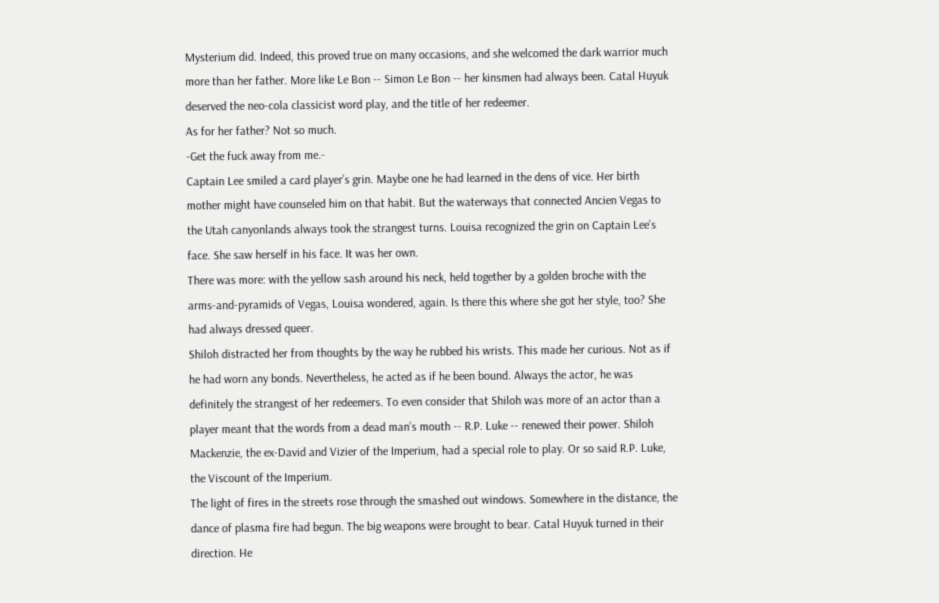Mysterium did. Indeed, this proved true on many occasions, and she welcomed the dark warrior much more than her father. More like Le Bon -- Simon Le Bon -- her kinsmen had always been. Catal Huyuk deserved the neo-cola classicist word play, and the title of her redeemer.
As for her father? Not so much.
-Get the fuck away from me.-
Captain Lee smiled a card player’s grin. Maybe one he had learned in the dens of vice. Her birth mother might have counseled him on that habit. But the waterways that connected Ancien Vegas to the Utah canyonlands always took the strangest turns. Louisa recognized the grin on Captain Lee’s face. She saw herself in his face. It was her own.
There was more: with the yellow sash around his neck, held together by a golden broche with the arms-and-pyramids of Vegas, Louisa wondered, again. Is there this where she got her style, too? She had always dressed queer.
Shiloh distracted her from thoughts by the way he rubbed his wrists. This made her curious. Not as if he had worn any bonds. Nevertheless, he acted as if he been bound. Always the actor, he was definitely the strangest of her redeemers. To even consider that Shiloh was more of an actor than a player meant that the words from a dead man’s mouth -- R.P. Luke -- renewed their power. Shiloh Mackenzie, the ex-David and Vizier of the Imperium, had a special role to play. Or so said R.P. Luke, the Viscount of the Imperium.
The light of fires in the streets rose through the smashed out windows. Somewhere in the distance, the dance of plasma fire had begun. The big weapons were brought to bear. Catal Huyuk turned in their direction. He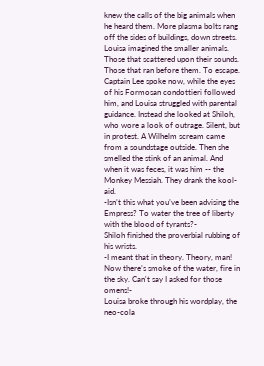knew the calls of the big animals when he heard them. More plasma bolts rang off the sides of buildings, down streets. Louisa imagined the smaller animals. Those that scattered upon their sounds. Those that ran before them. To escape.
Captain Lee spoke now, while the eyes of his Formosan condottieri followed him, and Louisa struggled with parental guidance. Instead she looked at Shiloh, who wore a look of outrage. Silent, but in protest. A Wilhelm scream came from a soundstage outside. Then she smelled the stink of an animal. And when it was feces, it was him -- the Monkey Messiah. They drank the kool-aid.
-Isn’t this what you’ve been advising the Empress? To water the tree of liberty with the blood of tyrants?-
Shiloh finished the proverbial rubbing of his wrists.
-I meant that in theory. Theory, man! Now there’s smoke of the water, fire in the sky. Can't say I asked for those omens!-
Louisa broke through his wordplay, the neo-cola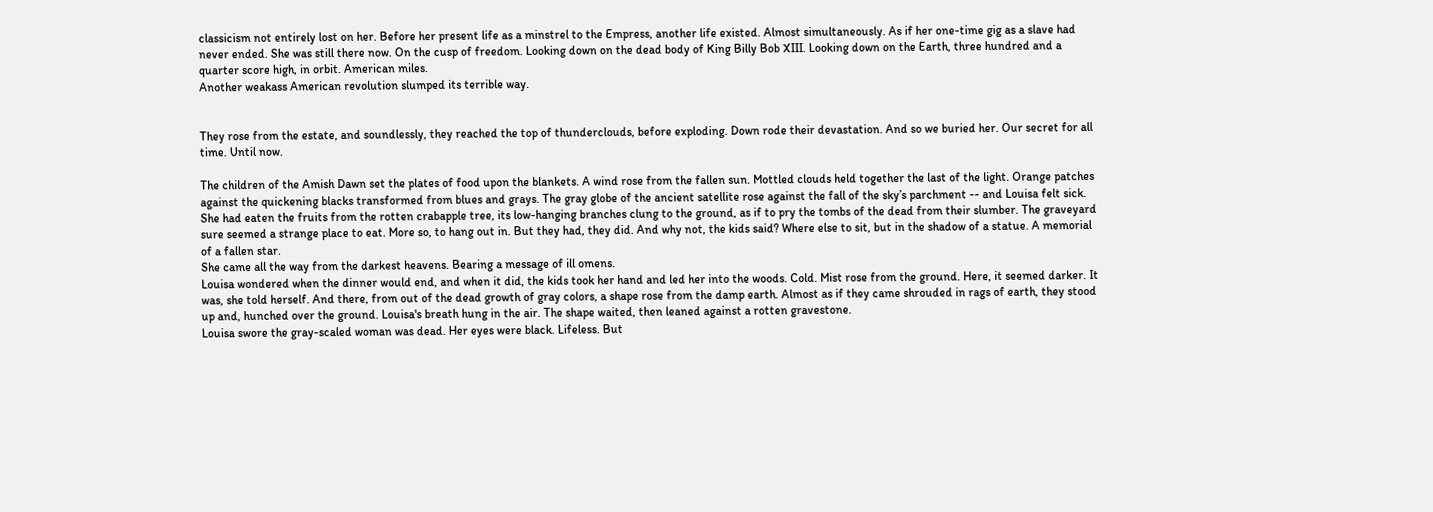classicism not entirely lost on her. Before her present life as a minstrel to the Empress, another life existed. Almost simultaneously. As if her one-time gig as a slave had never ended. She was still there now. On the cusp of freedom. Looking down on the dead body of King Billy Bob XIII. Looking down on the Earth, three hundred and a quarter score high, in orbit. American miles.
Another weakass American revolution slumped its terrible way.


They rose from the estate, and soundlessly, they reached the top of thunderclouds, before exploding. Down rode their devastation. And so we buried her. Our secret for all time. Until now.

The children of the Amish Dawn set the plates of food upon the blankets. A wind rose from the fallen sun. Mottled clouds held together the last of the light. Orange patches against the quickening blacks transformed from blues and grays. The gray globe of the ancient satellite rose against the fall of the sky’s parchment -- and Louisa felt sick.
She had eaten the fruits from the rotten crabapple tree, its low-hanging branches clung to the ground, as if to pry the tombs of the dead from their slumber. The graveyard sure seemed a strange place to eat. More so, to hang out in. But they had, they did. And why not, the kids said? Where else to sit, but in the shadow of a statue. A memorial of a fallen star.
She came all the way from the darkest heavens. Bearing a message of ill omens.
Louisa wondered when the dinner would end, and when it did, the kids took her hand and led her into the woods. Cold. Mist rose from the ground. Here, it seemed darker. It was, she told herself. And there, from out of the dead growth of gray colors, a shape rose from the damp earth. Almost as if they came shrouded in rags of earth, they stood up and, hunched over the ground. Louisa's breath hung in the air. The shape waited, then leaned against a rotten gravestone.
Louisa swore the gray-scaled woman was dead. Her eyes were black. Lifeless. But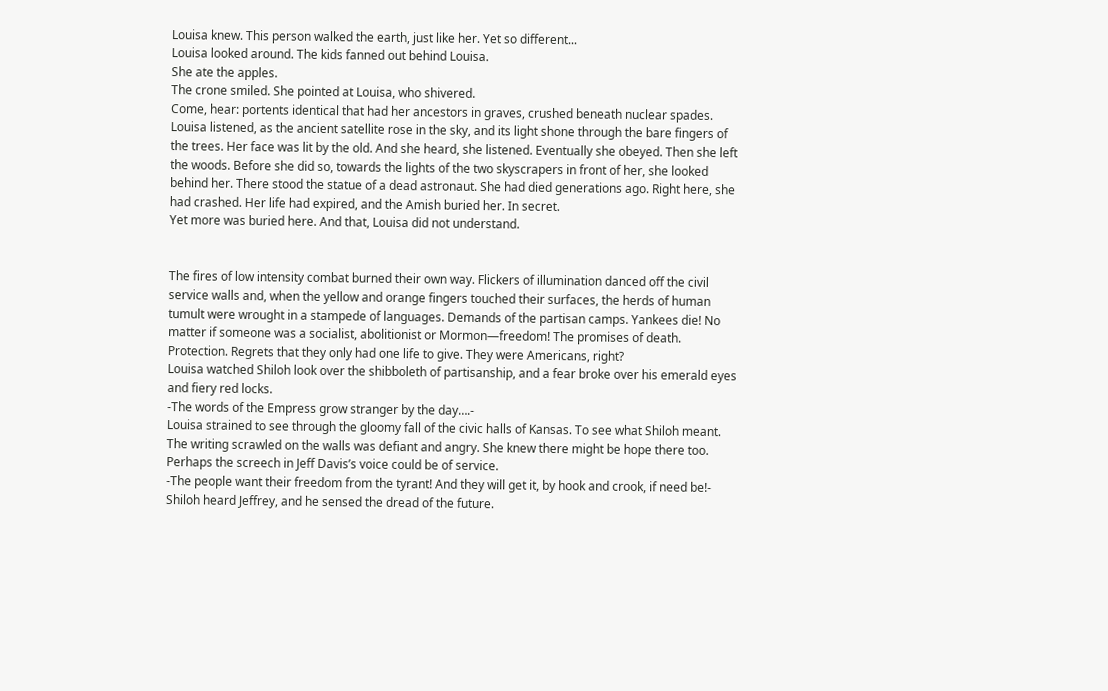Louisa knew. This person walked the earth, just like her. Yet so different...
Louisa looked around. The kids fanned out behind Louisa.
She ate the apples.
The crone smiled. She pointed at Louisa, who shivered.
Come, hear: portents identical that had her ancestors in graves, crushed beneath nuclear spades.
Louisa listened, as the ancient satellite rose in the sky, and its light shone through the bare fingers of the trees. Her face was lit by the old. And she heard, she listened. Eventually she obeyed. Then she left the woods. Before she did so, towards the lights of the two skyscrapers in front of her, she looked behind her. There stood the statue of a dead astronaut. She had died generations ago. Right here, she had crashed. Her life had expired, and the Amish buried her. In secret.
Yet more was buried here. And that, Louisa did not understand.


The fires of low intensity combat burned their own way. Flickers of illumination danced off the civil service walls and, when the yellow and orange fingers touched their surfaces, the herds of human tumult were wrought in a stampede of languages. Demands of the partisan camps. Yankees die! No matter if someone was a socialist, abolitionist or Mormon—freedom! The promises of death. Protection. Regrets that they only had one life to give. They were Americans, right?
Louisa watched Shiloh look over the shibboleth of partisanship, and a fear broke over his emerald eyes and fiery red locks.
-The words of the Empress grow stranger by the day….-
Louisa strained to see through the gloomy fall of the civic halls of Kansas. To see what Shiloh meant. The writing scrawled on the walls was defiant and angry. She knew there might be hope there too. Perhaps the screech in Jeff Davis’s voice could be of service.
-The people want their freedom from the tyrant! And they will get it, by hook and crook, if need be!-
Shiloh heard Jeffrey, and he sensed the dread of the future.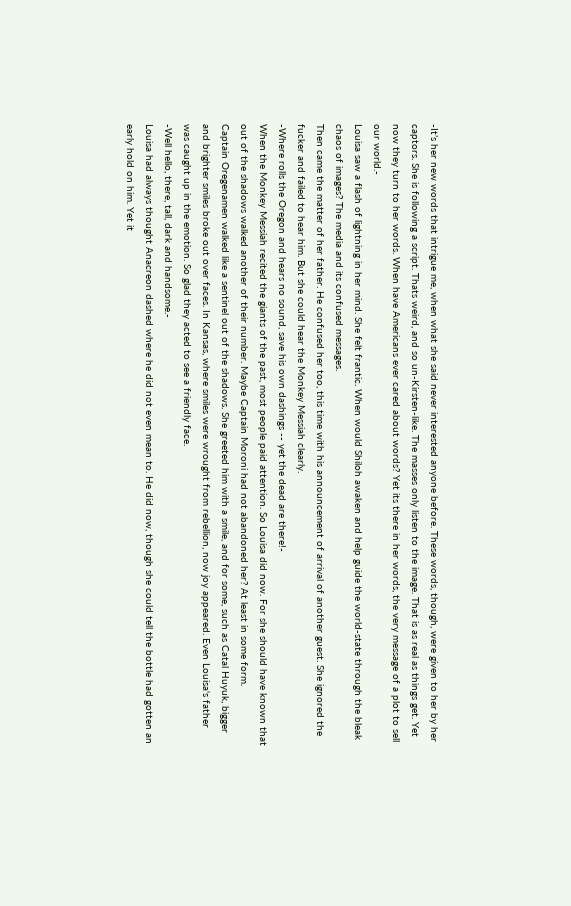-It’s her new words that intrigue me, when what she said never interested anyone before. These words, though, were given to her by her captors. She is following a script. Thats weird, and so un-Kirsten-like. The masses only listen to the image. That is as real as things get. Yet now they turn to her words. When have Americans ever cared about words? Yet its there in her words, the very message of a plot to sell our world.-
Louisa saw a flash of lightning in her mind. She felt frantic. When would Shiloh awaken and help guide the world-state through the bleak chaos of images? The media and its confused messages.
Then came the matter of her father. He confused her too, this time with his announcement of arrival of another guest. She ignored the fucker and failed to hear him. But she could hear the Monkey Messiah clearly.
-Where rolls the Oregon and hears no sound, save his own dashings -- yet the dead are there!-
When the Monkey Messiah recited the giants of the past, most people paid attention. So Louisa did now. For she should have known that out of the shadows walked another of their number. Maybe Captain Moroni had not abandoned her? At least in some form.
Captain Oregenamen walked like a sentinel out of the shadows. She greeted him with a smile, and for some, such as Catal Huyuk, bigger and brighter smiles broke out over faces. In Kansas, where smiles were wrought from rebellion, now joy appeared. Even Louisa's father was caught up in the emotion. So glad they acted to see a friendly face.
-Well hello, there, tall, dark and handsome.-
Louisa had always thought Anacreon dashed where he did not even mean to. He did now, though she could tell the bottle had gotten an early hold on him. Yet it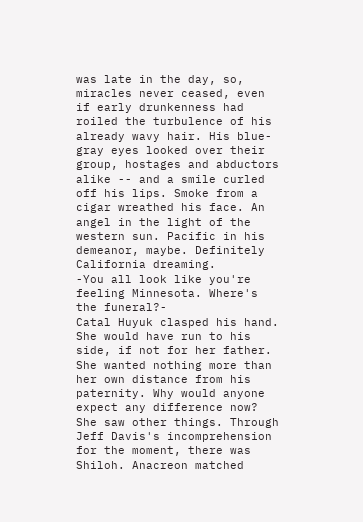was late in the day, so, miracles never ceased, even if early drunkenness had roiled the turbulence of his already wavy hair. His blue-gray eyes looked over their group, hostages and abductors alike -- and a smile curled off his lips. Smoke from a cigar wreathed his face. An angel in the light of the western sun. Pacific in his demeanor, maybe. Definitely California dreaming.
-You all look like you're feeling Minnesota. Where's the funeral?-
Catal Huyuk clasped his hand. She would have run to his side, if not for her father. She wanted nothing more than her own distance from his paternity. Why would anyone expect any difference now?
She saw other things. Through Jeff Davis's incomprehension for the moment, there was Shiloh. Anacreon matched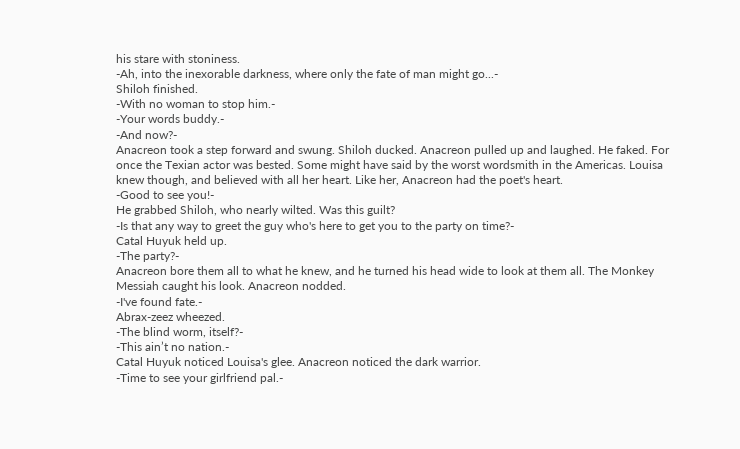his stare with stoniness.
-Ah, into the inexorable darkness, where only the fate of man might go...-
Shiloh finished.
-With no woman to stop him.-
-Your words buddy.-
-And now?-
Anacreon took a step forward and swung. Shiloh ducked. Anacreon pulled up and laughed. He faked. For once the Texian actor was bested. Some might have said by the worst wordsmith in the Americas. Louisa knew though, and believed with all her heart. Like her, Anacreon had the poet's heart.
-Good to see you!-
He grabbed Shiloh, who nearly wilted. Was this guilt?
-Is that any way to greet the guy who's here to get you to the party on time?-
Catal Huyuk held up.
-The party?-
Anacreon bore them all to what he knew, and he turned his head wide to look at them all. The Monkey Messiah caught his look. Anacreon nodded.
-I've found fate.-
Abrax-zeez wheezed.
-The blind worm, itself?-
-This ain’t no nation.-
Catal Huyuk noticed Louisa's glee. Anacreon noticed the dark warrior.
-Time to see your girlfriend pal.-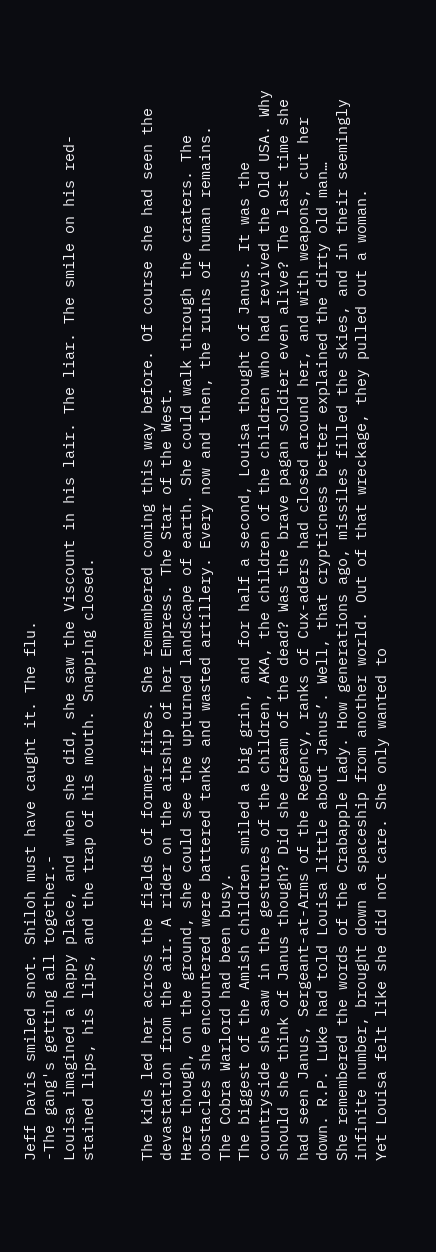Jeff Davis smiled snot. Shiloh must have caught it. The flu.
-The gang's getting all together.-
Louisa imagined a happy place, and when she did, she saw the Viscount in his lair. The liar. The smile on his red-stained lips, his lips, and the trap of his mouth. Snapping closed.


The kids led her across the fields of former fires. She remembered coming this way before. Of course she had seen the devastation from the air. A rider on the airship of her Empress. The Star of the West.
Here though, on the ground, she could see the upturned landscape of earth. She could walk through the craters. The obstacles she encountered were battered tanks and wasted artillery. Every now and then, the ruins of human remains.
The Cobra Warlord had been busy.
The biggest of the Amish children smiled a big grin, and for half a second, Louisa thought of Janus. It was the countryside she saw in the gestures of the children, AKA, the children of the children who had revived the Old USA. Why should she think of Janus though? Did she dream of the dead? Was the brave pagan soldier even alive? The last time she had seen Janus, Sergeant-at-Arms of the Regency, ranks of Cux-aders had closed around her, and with weapons, cut her down. R.P. Luke had told Louisa little about Janus’. Well, that crypticness better explained the dirty old man…
She remembered the words of the Crabapple Lady. How generations ago, missiles filled the skies, and in their seemingly infinite number, brought down a spaceship from another world. Out of that wreckage, they pulled out a woman.
Yet Louisa felt like she did not care. She only wanted to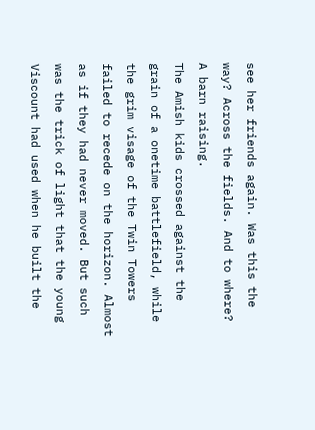see her friends again. Was this the way? Across the fields. And to where?
A barn raising.
The Amish kids crossed against the grain of a onetime battlefield, while the grim visage of the Twin Towers failed to recede on the horizon. Almost as if they had never moved. But such was the trick of light that the young Viscount had used when he built the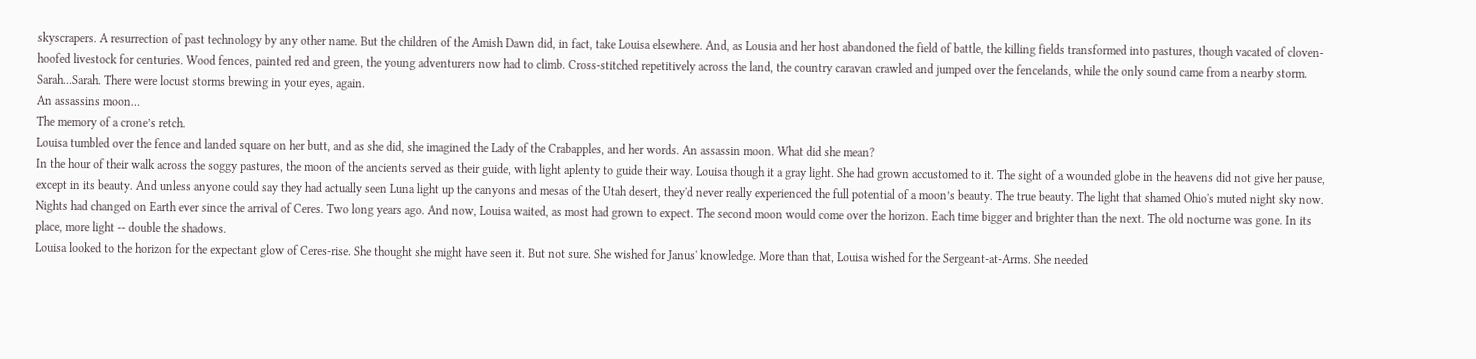skyscrapers. A resurrection of past technology by any other name. But the children of the Amish Dawn did, in fact, take Louisa elsewhere. And, as Lousia and her host abandoned the field of battle, the killing fields transformed into pastures, though vacated of cloven-hoofed livestock for centuries. Wood fences, painted red and green, the young adventurers now had to climb. Cross-stitched repetitively across the land, the country caravan crawled and jumped over the fencelands, while the only sound came from a nearby storm. Sarah...Sarah. There were locust storms brewing in your eyes, again.
An assassins moon…
The memory of a crone’s retch.
Louisa tumbled over the fence and landed square on her butt, and as she did, she imagined the Lady of the Crabapples, and her words. An assassin moon. What did she mean?
In the hour of their walk across the soggy pastures, the moon of the ancients served as their guide, with light aplenty to guide their way. Louisa though it a gray light. She had grown accustomed to it. The sight of a wounded globe in the heavens did not give her pause, except in its beauty. And unless anyone could say they had actually seen Luna light up the canyons and mesas of the Utah desert, they'd never really experienced the full potential of a moon’s beauty. The true beauty. The light that shamed Ohio's muted night sky now.
Nights had changed on Earth ever since the arrival of Ceres. Two long years ago. And now, Louisa waited, as most had grown to expect. The second moon would come over the horizon. Each time bigger and brighter than the next. The old nocturne was gone. In its place, more light -- double the shadows.
Louisa looked to the horizon for the expectant glow of Ceres-rise. She thought she might have seen it. But not sure. She wished for Janus' knowledge. More than that, Louisa wished for the Sergeant-at-Arms. She needed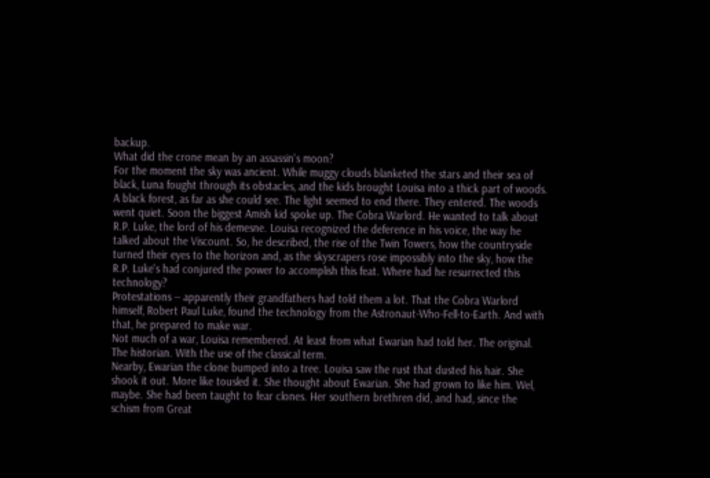backup.
What did the crone mean by an assassin's moon?
For the moment the sky was ancient. While muggy clouds blanketed the stars and their sea of black, Luna fought through its obstacles, and the kids brought Louisa into a thick part of woods. A black forest, as far as she could see. The light seemed to end there. They entered. The woods went quiet. Soon the biggest Amish kid spoke up. The Cobra Warlord. He wanted to talk about R.P. Luke, the lord of his demesne. Louisa recognized the deference in his voice, the way he talked about the Viscount. So, he described, the rise of the Twin Towers, how the countryside turned their eyes to the horizon and, as the skyscrapers rose impossibly into the sky, how the R.P. Luke's had conjured the power to accomplish this feat. Where had he resurrected this technology?
Protestations -- apparently their grandfathers had told them a lot. That the Cobra Warlord himself, Robert Paul Luke, found the technology from the Astronaut-Who-Fell-to-Earth. And with that, he prepared to make war.
Not much of a war, Louisa remembered. At least from what Ewarian had told her. The original. The historian. With the use of the classical term.
Nearby, Ewarian the clone bumped into a tree. Louisa saw the rust that dusted his hair. She shook it out. More like tousled it. She thought about Ewarian. She had grown to like him. Wel, maybe. She had been taught to fear clones. Her southern brethren did, and had, since the schism from Great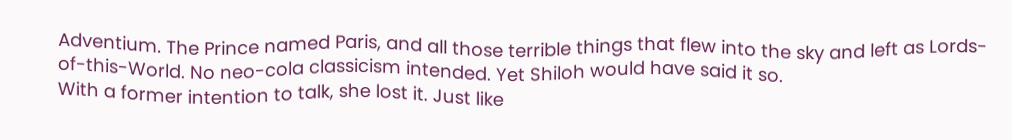Adventium. The Prince named Paris, and all those terrible things that flew into the sky and left as Lords-of-this-World. No neo-cola classicism intended. Yet Shiloh would have said it so.
With a former intention to talk, she lost it. Just like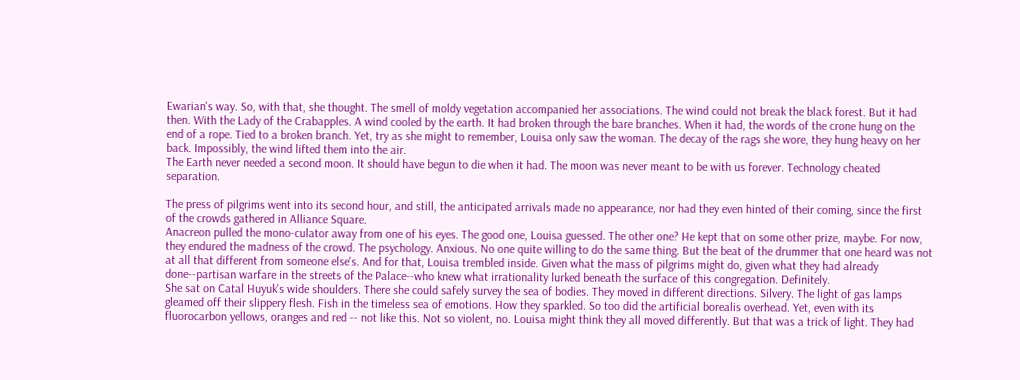Ewarian's way. So, with that, she thought. The smell of moldy vegetation accompanied her associations. The wind could not break the black forest. But it had then. With the Lady of the Crabapples. A wind cooled by the earth. It had broken through the bare branches. When it had, the words of the crone hung on the end of a rope. Tied to a broken branch. Yet, try as she might to remember, Louisa only saw the woman. The decay of the rags she wore, they hung heavy on her back. Impossibly, the wind lifted them into the air.
The Earth never needed a second moon. It should have begun to die when it had. The moon was never meant to be with us forever. Technology cheated separation.

The press of pilgrims went into its second hour, and still, the anticipated arrivals made no appearance, nor had they even hinted of their coming, since the first of the crowds gathered in Alliance Square.
Anacreon pulled the mono-culator away from one of his eyes. The good one, Louisa guessed. The other one? He kept that on some other prize, maybe. For now, they endured the madness of the crowd. The psychology. Anxious. No one quite willing to do the same thing. But the beat of the drummer that one heard was not at all that different from someone else's. And for that, Louisa trembled inside. Given what the mass of pilgrims might do, given what they had already done--partisan warfare in the streets of the Palace--who knew what irrationality lurked beneath the surface of this congregation. Definitely.
She sat on Catal Huyuk's wide shoulders. There she could safely survey the sea of bodies. They moved in different directions. Silvery. The light of gas lamps gleamed off their slippery flesh. Fish in the timeless sea of emotions. How they sparkled. So too did the artificial borealis overhead. Yet, even with its fluorocarbon yellows, oranges and red -- not like this. Not so violent, no. Louisa might think they all moved differently. But that was a trick of light. They had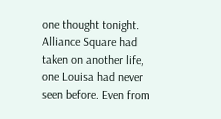one thought tonight.
Alliance Square had taken on another life, one Louisa had never seen before. Even from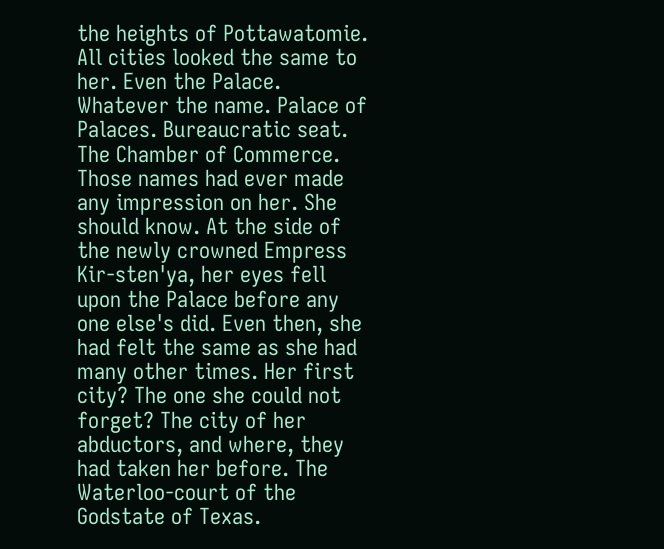the heights of Pottawatomie. All cities looked the same to her. Even the Palace. Whatever the name. Palace of Palaces. Bureaucratic seat. The Chamber of Commerce. Those names had ever made any impression on her. She should know. At the side of the newly crowned Empress Kir-sten'ya, her eyes fell upon the Palace before any one else's did. Even then, she had felt the same as she had many other times. Her first city? The one she could not forget? The city of her abductors, and where, they had taken her before. The Waterloo-court of the Godstate of Texas.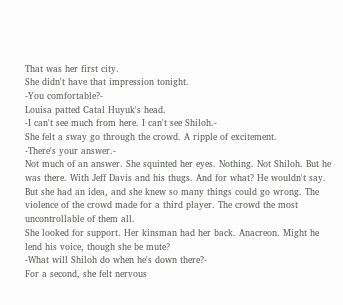That was her first city.
She didn't have that impression tonight.
-You comfortable?-
Louisa patted Catal Huyuk's head.
-I can't see much from here. I can't see Shiloh.-
She felt a sway go through the crowd. A ripple of excitement.
-There's your answer.-
Not much of an answer. She squinted her eyes. Nothing. Not Shiloh. But he was there. With Jeff Davis and his thugs. And for what? He wouldn't say. But she had an idea, and she knew so many things could go wrong. The violence of the crowd made for a third player. The crowd the most uncontrollable of them all.
She looked for support. Her kinsman had her back. Anacreon. Might he lend his voice, though she be mute?
-What will Shiloh do when he's down there?-
For a second, she felt nervous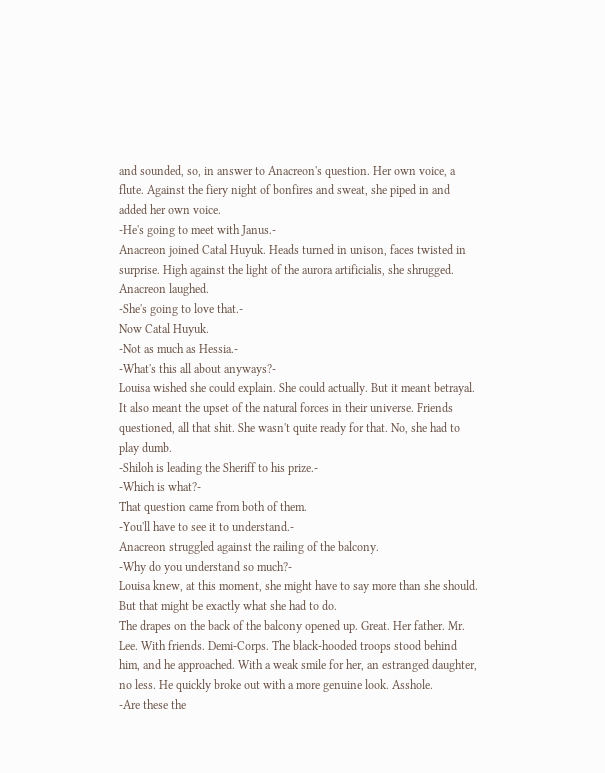and sounded, so, in answer to Anacreon's question. Her own voice, a flute. Against the fiery night of bonfires and sweat, she piped in and added her own voice.
-He's going to meet with Janus.-
Anacreon joined Catal Huyuk. Heads turned in unison, faces twisted in surprise. High against the light of the aurora artificialis, she shrugged. Anacreon laughed.
-She's going to love that.-
Now Catal Huyuk.
-Not as much as Hessia.-
-What's this all about anyways?-
Louisa wished she could explain. She could actually. But it meant betrayal. It also meant the upset of the natural forces in their universe. Friends questioned, all that shit. She wasn't quite ready for that. No, she had to play dumb.
-Shiloh is leading the Sheriff to his prize.-
-Which is what?-
That question came from both of them.
-You'll have to see it to understand.-
Anacreon struggled against the railing of the balcony.
-Why do you understand so much?-
Louisa knew, at this moment, she might have to say more than she should. But that might be exactly what she had to do.
The drapes on the back of the balcony opened up. Great. Her father. Mr. Lee. With friends. Demi-Corps. The black-hooded troops stood behind him, and he approached. With a weak smile for her, an estranged daughter, no less. He quickly broke out with a more genuine look. Asshole.
-Are these the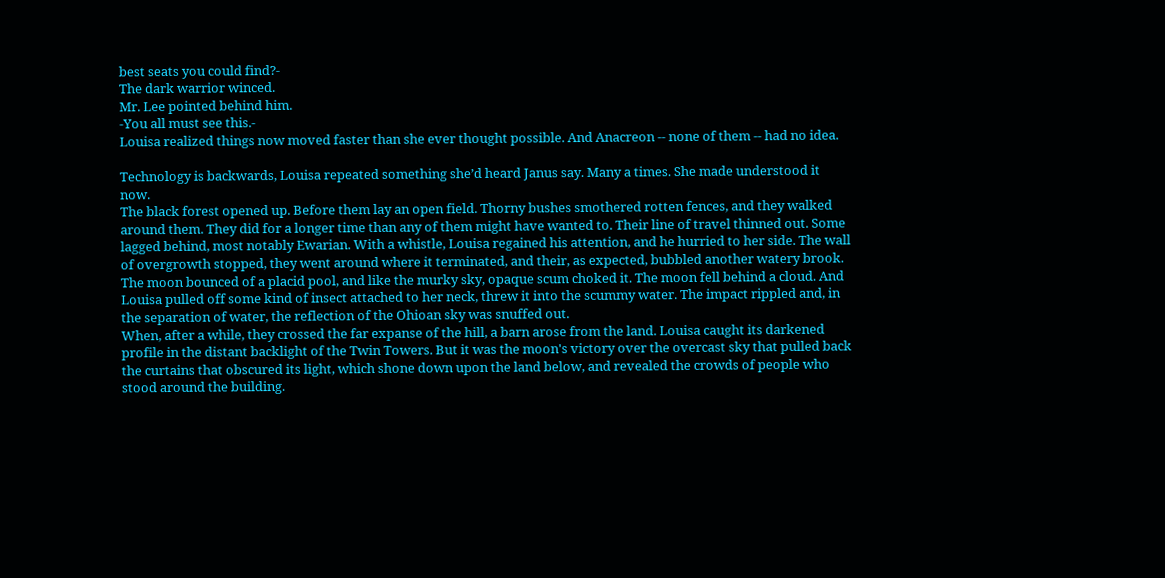best seats you could find?-
The dark warrior winced.
Mr. Lee pointed behind him.
-You all must see this.-
Louisa realized things now moved faster than she ever thought possible. And Anacreon -- none of them -- had no idea.

Technology is backwards, Louisa repeated something she’d heard Janus say. Many a times. She made understood it now.
The black forest opened up. Before them lay an open field. Thorny bushes smothered rotten fences, and they walked around them. They did for a longer time than any of them might have wanted to. Their line of travel thinned out. Some lagged behind, most notably Ewarian. With a whistle, Louisa regained his attention, and he hurried to her side. The wall of overgrowth stopped, they went around where it terminated, and their, as expected, bubbled another watery brook. The moon bounced of a placid pool, and like the murky sky, opaque scum choked it. The moon fell behind a cloud. And Louisa pulled off some kind of insect attached to her neck, threw it into the scummy water. The impact rippled and, in the separation of water, the reflection of the Ohioan sky was snuffed out.
When, after a while, they crossed the far expanse of the hill, a barn arose from the land. Louisa caught its darkened profile in the distant backlight of the Twin Towers. But it was the moon's victory over the overcast sky that pulled back the curtains that obscured its light, which shone down upon the land below, and revealed the crowds of people who stood around the building.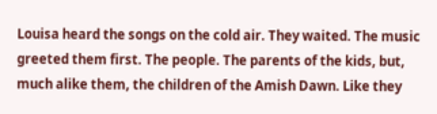Louisa heard the songs on the cold air. They waited. The music greeted them first. The people. The parents of the kids, but, much alike them, the children of the Amish Dawn. Like they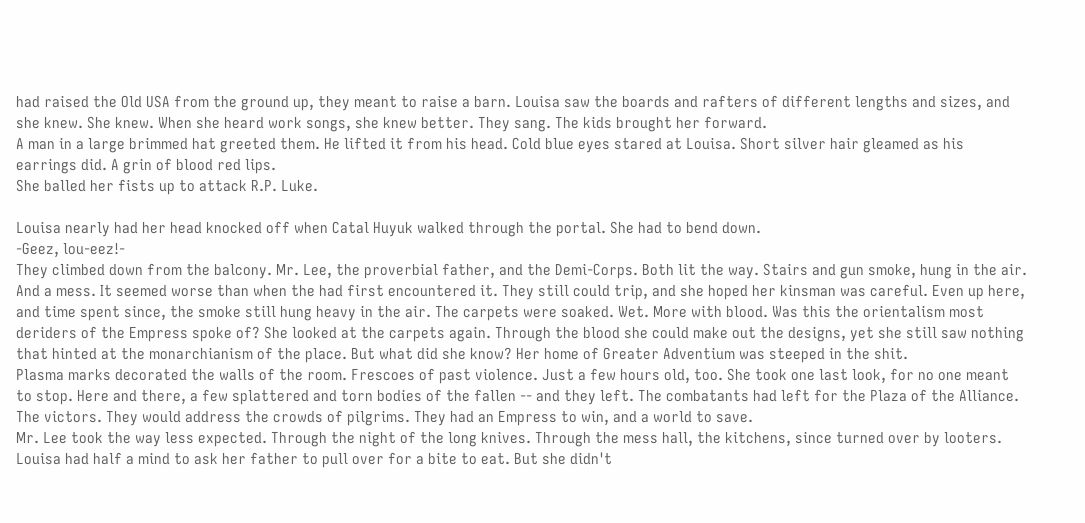had raised the Old USA from the ground up, they meant to raise a barn. Louisa saw the boards and rafters of different lengths and sizes, and she knew. She knew. When she heard work songs, she knew better. They sang. The kids brought her forward.
A man in a large brimmed hat greeted them. He lifted it from his head. Cold blue eyes stared at Louisa. Short silver hair gleamed as his earrings did. A grin of blood red lips.
She balled her fists up to attack R.P. Luke.

Louisa nearly had her head knocked off when Catal Huyuk walked through the portal. She had to bend down.
-Geez, lou-eez!-
They climbed down from the balcony. Mr. Lee, the proverbial father, and the Demi-Corps. Both lit the way. Stairs and gun smoke, hung in the air. And a mess. It seemed worse than when the had first encountered it. They still could trip, and she hoped her kinsman was careful. Even up here, and time spent since, the smoke still hung heavy in the air. The carpets were soaked. Wet. More with blood. Was this the orientalism most deriders of the Empress spoke of? She looked at the carpets again. Through the blood she could make out the designs, yet she still saw nothing that hinted at the monarchianism of the place. But what did she know? Her home of Greater Adventium was steeped in the shit.
Plasma marks decorated the walls of the room. Frescoes of past violence. Just a few hours old, too. She took one last look, for no one meant to stop. Here and there, a few splattered and torn bodies of the fallen -- and they left. The combatants had left for the Plaza of the Alliance. The victors. They would address the crowds of pilgrims. They had an Empress to win, and a world to save.
Mr. Lee took the way less expected. Through the night of the long knives. Through the mess hall, the kitchens, since turned over by looters. Louisa had half a mind to ask her father to pull over for a bite to eat. But she didn't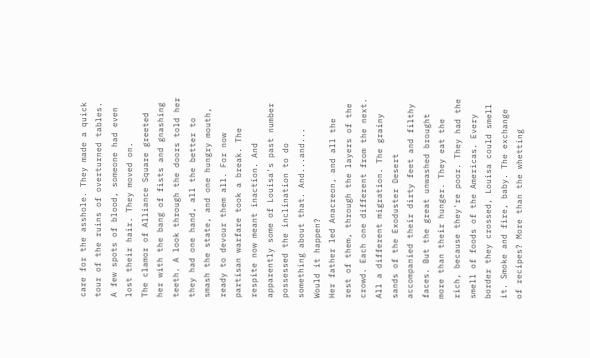care for the asshole. They made a quick tour of the ruins of overturned tables. A few spots of blood, someone had even lost their hair. They moved on.
The clamor of Alliance Square greeted her with the bang of fists and gnashing teeth. A look through the doors told her they had one hand, all the better to smash the state, and one hungry mouth, ready to devour them all. For now partisan warfare took a break. The respite now meant inaction. And apparently some of Louisa's past number possessed the inclination to do something about that. And...and...
Would it happen?
Her father led Anacreon, and all the rest of them, through the layers of the crowd. Each one different from the next. All a different migration. The grainy sands of the Exoduster Desert accompanied their dirty feet and filthy faces. But the great unwashed brought more than their hunger. They eat the rich, because they're poor. They had the smell of foods of the Americas. Every border they crossed, Louisa could smell it. Smoke and fire, baby. The exchange of recipes? More than the whetting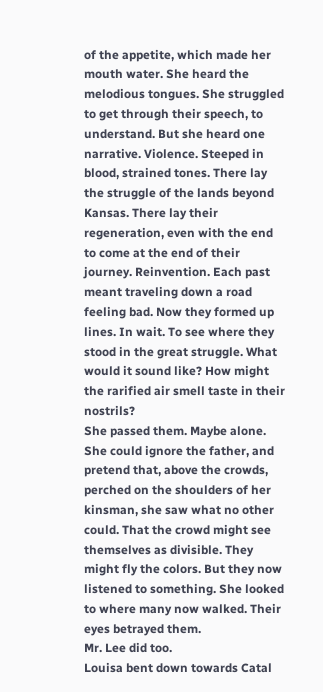of the appetite, which made her mouth water. She heard the melodious tongues. She struggled to get through their speech, to understand. But she heard one narrative. Violence. Steeped in blood, strained tones. There lay the struggle of the lands beyond Kansas. There lay their regeneration, even with the end to come at the end of their journey. Reinvention. Each past meant traveling down a road feeling bad. Now they formed up lines. In wait. To see where they stood in the great struggle. What would it sound like? How might the rarified air smell taste in their nostrils?
She passed them. Maybe alone. She could ignore the father, and pretend that, above the crowds, perched on the shoulders of her kinsman, she saw what no other could. That the crowd might see themselves as divisible. They might fly the colors. But they now listened to something. She looked to where many now walked. Their eyes betrayed them.
Mr. Lee did too.
Louisa bent down towards Catal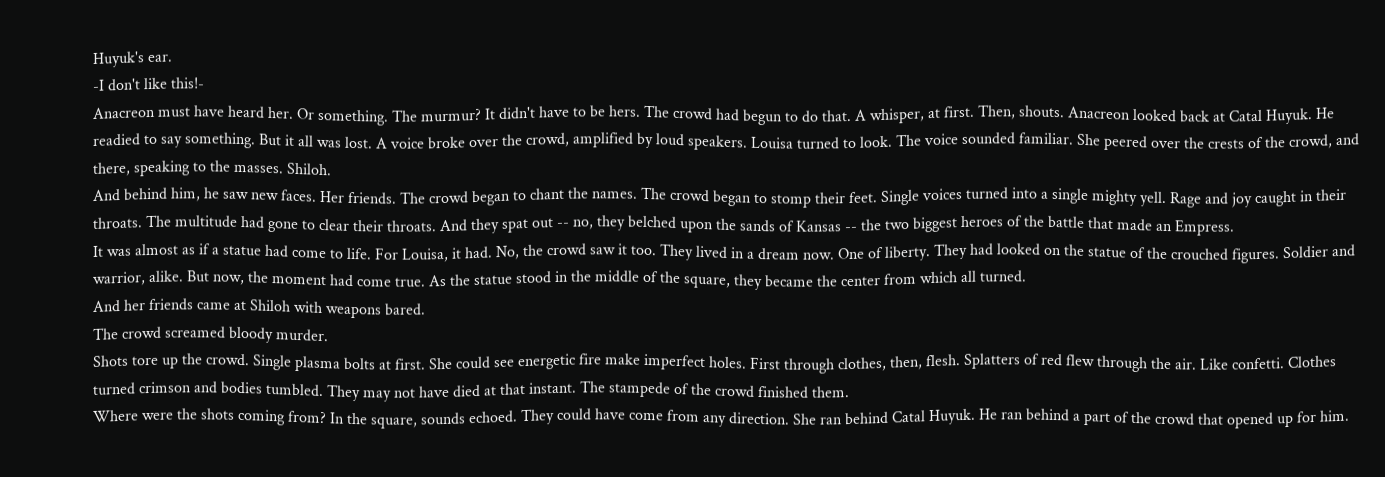Huyuk's ear.
-I don't like this!-
Anacreon must have heard her. Or something. The murmur? It didn't have to be hers. The crowd had begun to do that. A whisper, at first. Then, shouts. Anacreon looked back at Catal Huyuk. He readied to say something. But it all was lost. A voice broke over the crowd, amplified by loud speakers. Louisa turned to look. The voice sounded familiar. She peered over the crests of the crowd, and there, speaking to the masses. Shiloh.
And behind him, he saw new faces. Her friends. The crowd began to chant the names. The crowd began to stomp their feet. Single voices turned into a single mighty yell. Rage and joy caught in their throats. The multitude had gone to clear their throats. And they spat out -- no, they belched upon the sands of Kansas -- the two biggest heroes of the battle that made an Empress.
It was almost as if a statue had come to life. For Louisa, it had. No, the crowd saw it too. They lived in a dream now. One of liberty. They had looked on the statue of the crouched figures. Soldier and warrior, alike. But now, the moment had come true. As the statue stood in the middle of the square, they became the center from which all turned.
And her friends came at Shiloh with weapons bared.
The crowd screamed bloody murder.
Shots tore up the crowd. Single plasma bolts at first. She could see energetic fire make imperfect holes. First through clothes, then, flesh. Splatters of red flew through the air. Like confetti. Clothes turned crimson and bodies tumbled. They may not have died at that instant. The stampede of the crowd finished them.
Where were the shots coming from? In the square, sounds echoed. They could have come from any direction. She ran behind Catal Huyuk. He ran behind a part of the crowd that opened up for him.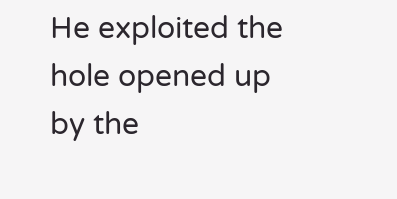He exploited the hole opened up by the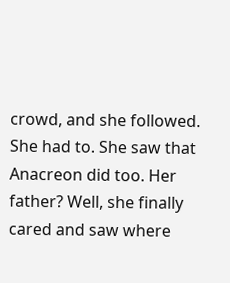crowd, and she followed. She had to. She saw that Anacreon did too. Her father? Well, she finally cared and saw where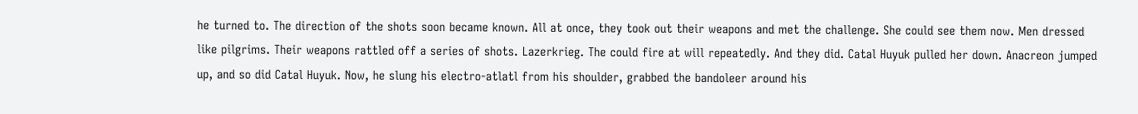he turned to. The direction of the shots soon became known. All at once, they took out their weapons and met the challenge. She could see them now. Men dressed like pilgrims. Their weapons rattled off a series of shots. Lazerkrieg. The could fire at will repeatedly. And they did. Catal Huyuk pulled her down. Anacreon jumped up, and so did Catal Huyuk. Now, he slung his electro-atlatl from his shoulder, grabbed the bandoleer around his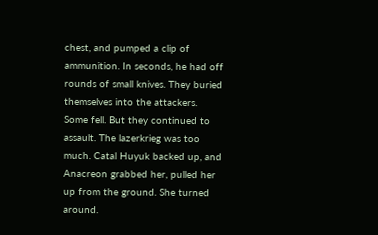chest, and pumped a clip of ammunition. In seconds, he had off rounds of small knives. They buried themselves into the attackers. Some fell. But they continued to assault. The lazerkrieg was too much. Catal Huyuk backed up, and Anacreon grabbed her, pulled her up from the ground. She turned around.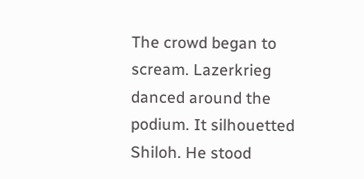The crowd began to scream. Lazerkrieg danced around the podium. It silhouetted Shiloh. He stood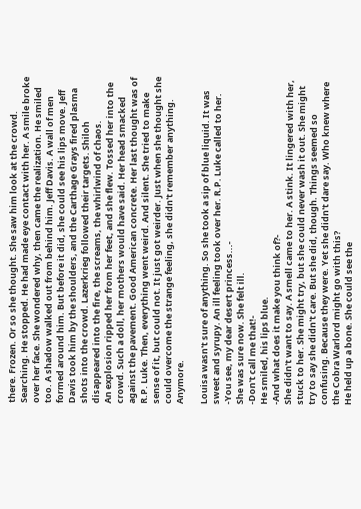there. Frozen. Or so she thought. She saw him look at the crowd. Searching. He stopped. He had made eye contact with her. A smile broke over her face. She wondered why, then came the realization. He smiled too. A shadow walked out from behind him. Jeff Davis. A wall of men formed around him. But before it did, she could see his lips move. Jeff Davis took him by the shoulders, and the Carthage Grays fired plasma shots into the crowd. Lazerkrieg followed their targets. Shiloh disappeared into the fire, the screams, the whirlwind of chaos.
An explosion ripped her from her feet, and she flew. Tossed her into the crowd. Such a doll, her mothers would have said. Her head smacked against the pavement. Good American concrete. Her last thought was of R.P. Luke. Then, everything went weird. And silent. She tried to make sense of it, but could not. It just got weirder. Just when she thought she could overcome the strange feeling, she didn't remember anything. Anymore.

Louisa wasn't sure of anything. So she took a sip of blue liquid. It was sweet and syrupy. An ill feeling took over her. R.P. Luke called to her.
-You see, my dear desert princess...-
She was sure now. She felt ill.
-Don't call me that!-
He smiled, his lips blue.
-And what does it make you think of?-
She didn't want to say. A smell came to her. A stink. It lingered with her, stuck to her. She might try, but she could never wash it out. She might try to say she didn't care. But she did, though. Things seemed so confusing. Because they were. Yet she didn't dare say. Who knew where the Cobra Warlord might go with this?
He held up a bone. She could see the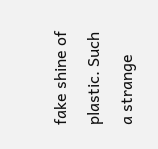fake shine of plastic. Such a strange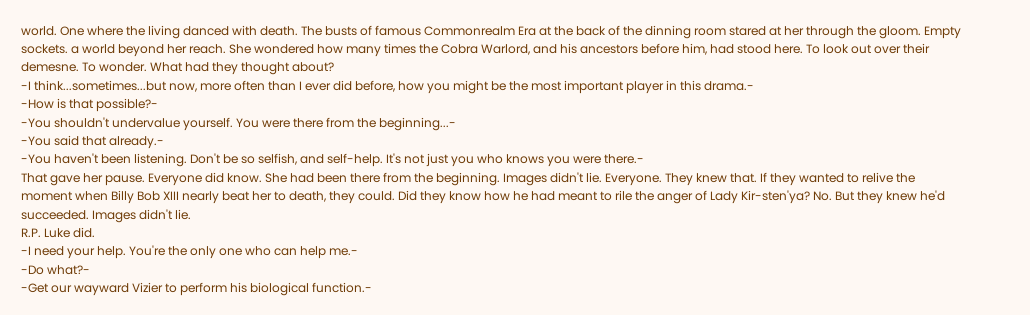world. One where the living danced with death. The busts of famous Commonrealm Era at the back of the dinning room stared at her through the gloom. Empty sockets. a world beyond her reach. She wondered how many times the Cobra Warlord, and his ancestors before him, had stood here. To look out over their demesne. To wonder. What had they thought about?
-I think...sometimes...but now, more often than I ever did before, how you might be the most important player in this drama.-
-How is that possible?-
-You shouldn't undervalue yourself. You were there from the beginning...-
-You said that already.-
-You haven't been listening. Don't be so selfish, and self-help. It's not just you who knows you were there.-
That gave her pause. Everyone did know. She had been there from the beginning. Images didn't lie. Everyone. They knew that. If they wanted to relive the moment when Billy Bob XIII nearly beat her to death, they could. Did they know how he had meant to rile the anger of Lady Kir-sten'ya? No. But they knew he'd succeeded. Images didn't lie.
R.P. Luke did.
-I need your help. You're the only one who can help me.-
-Do what?-
-Get our wayward Vizier to perform his biological function.-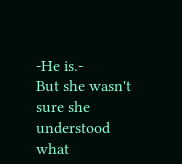-He is.-
But she wasn't sure she understood what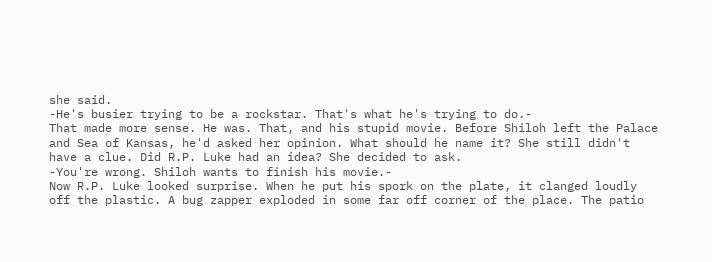she said.
-He's busier trying to be a rockstar. That's what he's trying to do.-
That made more sense. He was. That, and his stupid movie. Before Shiloh left the Palace and Sea of Kansas, he'd asked her opinion. What should he name it? She still didn't have a clue. Did R.P. Luke had an idea? She decided to ask.
-You're wrong. Shiloh wants to finish his movie.-
Now R.P. Luke looked surprise. When he put his spork on the plate, it clanged loudly off the plastic. A bug zapper exploded in some far off corner of the place. The patio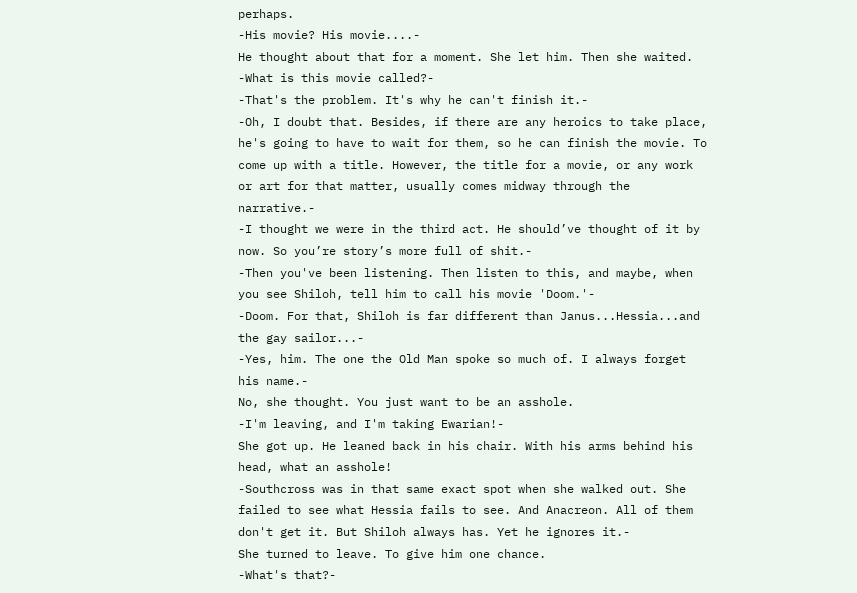perhaps.
-His movie? His movie....-
He thought about that for a moment. She let him. Then she waited.
-What is this movie called?-
-That's the problem. It's why he can't finish it.-
-Oh, I doubt that. Besides, if there are any heroics to take place, he's going to have to wait for them, so he can finish the movie. To come up with a title. However, the title for a movie, or any work or art for that matter, usually comes midway through the narrative.-
-I thought we were in the third act. He should’ve thought of it by now. So you’re story’s more full of shit.-
-Then you've been listening. Then listen to this, and maybe, when you see Shiloh, tell him to call his movie 'Doom.'-
-Doom. For that, Shiloh is far different than Janus...Hessia...and the gay sailor...-
-Yes, him. The one the Old Man spoke so much of. I always forget his name.-
No, she thought. You just want to be an asshole.
-I'm leaving, and I'm taking Ewarian!-
She got up. He leaned back in his chair. With his arms behind his head, what an asshole!
-Southcross was in that same exact spot when she walked out. She failed to see what Hessia fails to see. And Anacreon. All of them don't get it. But Shiloh always has. Yet he ignores it.-
She turned to leave. To give him one chance.
-What's that?-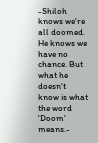-Shiloh knows we're all doomed. He knows we have no chance. But what he doesn't know is what the word 'Doom' means.-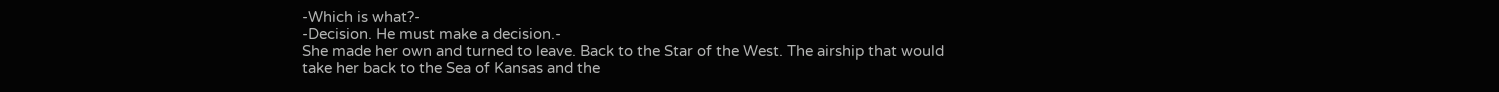-Which is what?-
-Decision. He must make a decision.-
She made her own and turned to leave. Back to the Star of the West. The airship that would take her back to the Sea of Kansas and the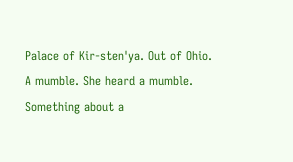Palace of Kir-sten'ya. Out of Ohio.
A mumble. She heard a mumble. Something about a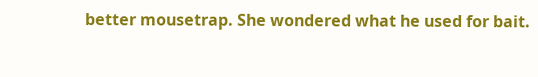better mousetrap. She wondered what he used for bait.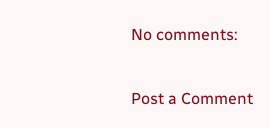No comments:

Post a Comment